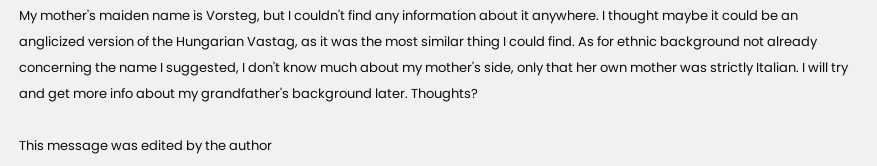My mother's maiden name is Vorsteg, but I couldn't find any information about it anywhere. I thought maybe it could be an anglicized version of the Hungarian Vastag, as it was the most similar thing I could find. As for ethnic background not already concerning the name I suggested, I don't know much about my mother's side, only that her own mother was strictly Italian. I will try and get more info about my grandfather's background later. Thoughts?

This message was edited by the author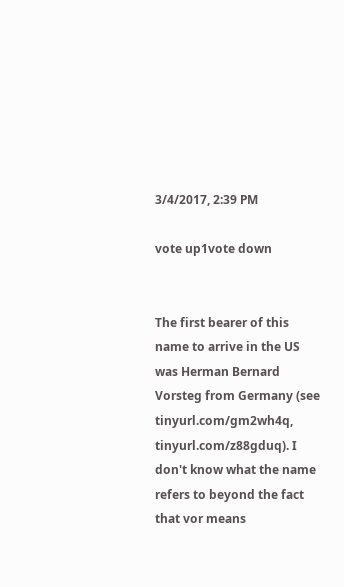3/4/2017, 2:39 PM

vote up1vote down


The first bearer of this name to arrive in the US was Herman Bernard Vorsteg from Germany (see tinyurl.com/gm2wh4q, tinyurl.com/z88gduq). I don't know what the name refers to beyond the fact that vor means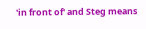'in front of' and Steg means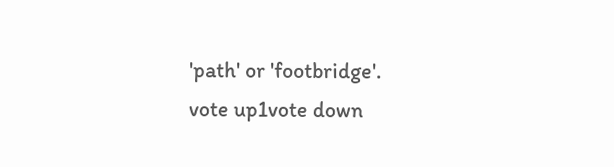'path' or 'footbridge'.
vote up1vote down